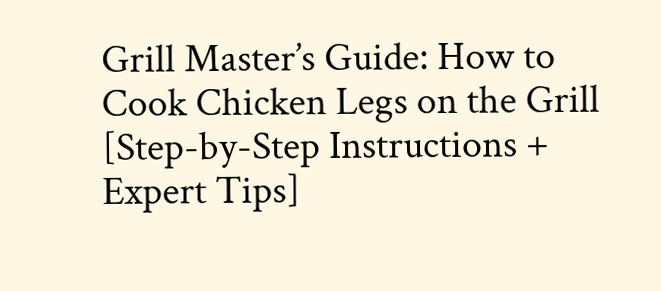Grill Master’s Guide: How to Cook Chicken Legs on the Grill [Step-by-Step Instructions + Expert Tips]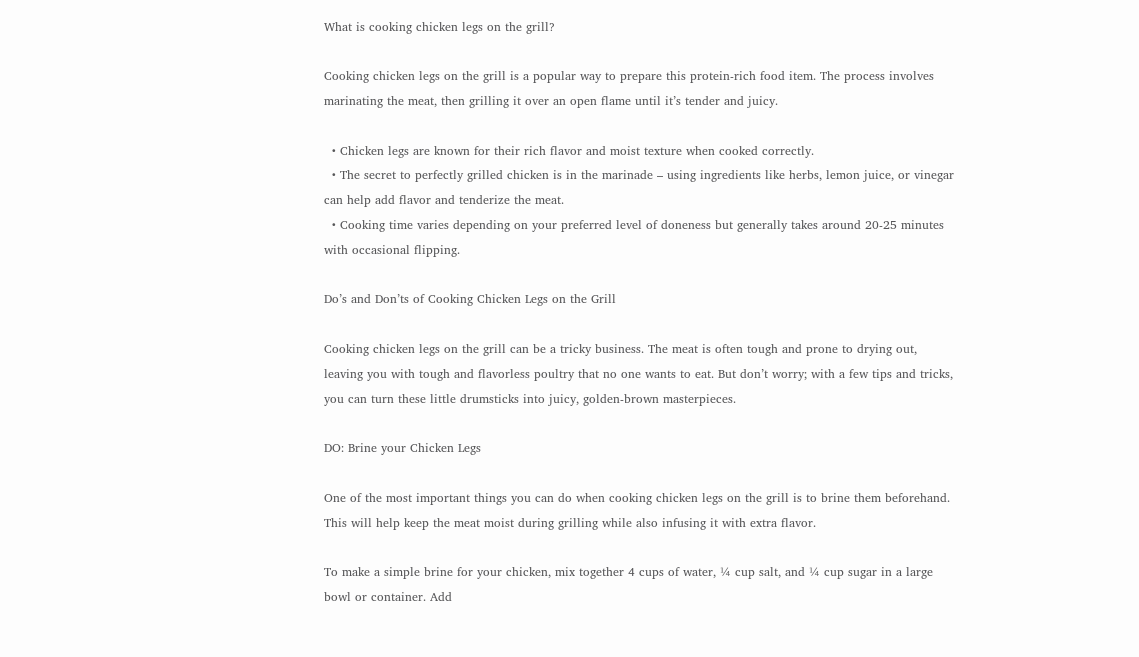What is cooking chicken legs on the grill?

Cooking chicken legs on the grill is a popular way to prepare this protein-rich food item. The process involves marinating the meat, then grilling it over an open flame until it’s tender and juicy.

  • Chicken legs are known for their rich flavor and moist texture when cooked correctly.
  • The secret to perfectly grilled chicken is in the marinade – using ingredients like herbs, lemon juice, or vinegar can help add flavor and tenderize the meat.
  • Cooking time varies depending on your preferred level of doneness but generally takes around 20-25 minutes with occasional flipping.

Do’s and Don’ts of Cooking Chicken Legs on the Grill

Cooking chicken legs on the grill can be a tricky business. The meat is often tough and prone to drying out, leaving you with tough and flavorless poultry that no one wants to eat. But don’t worry; with a few tips and tricks, you can turn these little drumsticks into juicy, golden-brown masterpieces.

DO: Brine your Chicken Legs

One of the most important things you can do when cooking chicken legs on the grill is to brine them beforehand. This will help keep the meat moist during grilling while also infusing it with extra flavor.

To make a simple brine for your chicken, mix together 4 cups of water, ¼ cup salt, and ¼ cup sugar in a large bowl or container. Add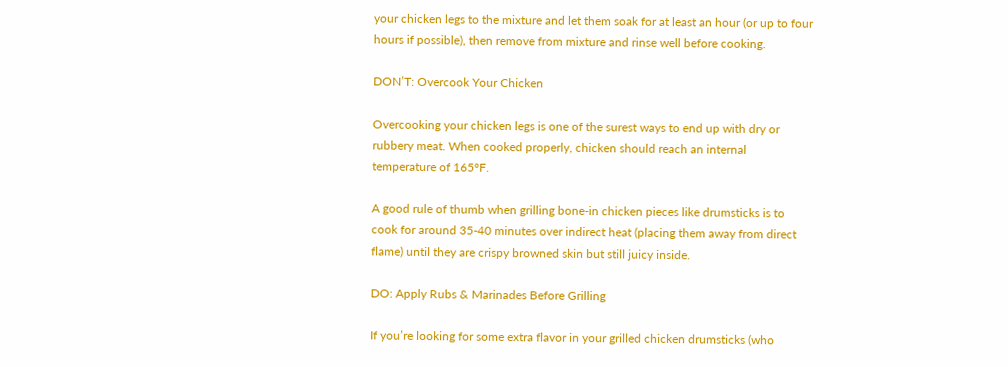your chicken legs to the mixture and let them soak for at least an hour (or up to four hours if possible), then remove from mixture and rinse well before cooking.

DON’T: Overcook Your Chicken

Overcooking your chicken legs is one of the surest ways to end up with dry or rubbery meat. When cooked properly, chicken should reach an internal temperature of 165°F.

A good rule of thumb when grilling bone-in chicken pieces like drumsticks is to cook for around 35-40 minutes over indirect heat (placing them away from direct flame) until they are crispy browned skin but still juicy inside.

DO: Apply Rubs & Marinades Before Grilling

If you’re looking for some extra flavor in your grilled chicken drumsticks (who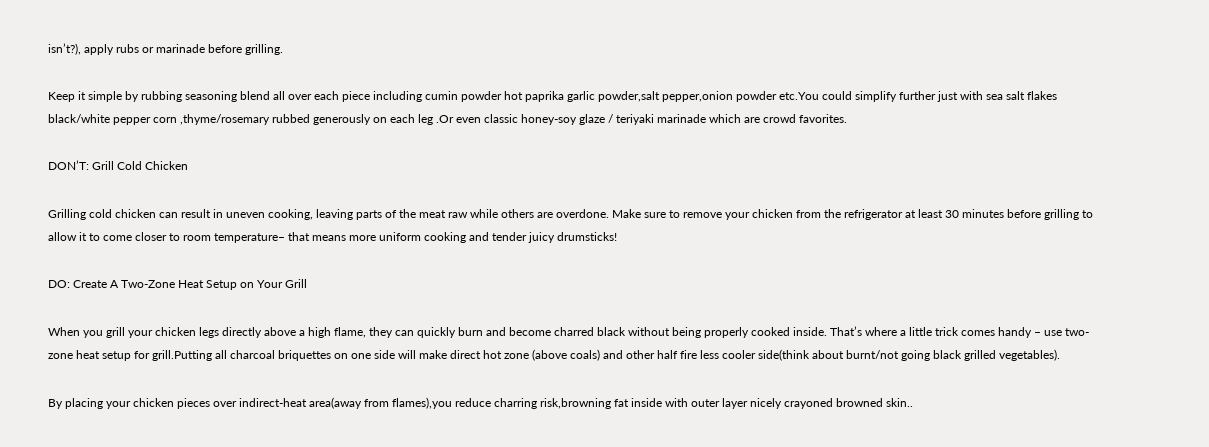isn’t?), apply rubs or marinade before grilling.

Keep it simple by rubbing seasoning blend all over each piece including cumin powder hot paprika garlic powder,salt pepper,onion powder etc.You could simplify further just with sea salt flakes black/white pepper corn ,thyme/rosemary rubbed generously on each leg .Or even classic honey-soy glaze / teriyaki marinade which are crowd favorites.

DON’T: Grill Cold Chicken

Grilling cold chicken can result in uneven cooking, leaving parts of the meat raw while others are overdone. Make sure to remove your chicken from the refrigerator at least 30 minutes before grilling to allow it to come closer to room temperature– that means more uniform cooking and tender juicy drumsticks!

DO: Create A Two-Zone Heat Setup on Your Grill

When you grill your chicken legs directly above a high flame, they can quickly burn and become charred black without being properly cooked inside. That’s where a little trick comes handy – use two-zone heat setup for grill.Putting all charcoal briquettes on one side will make direct hot zone (above coals) and other half fire less cooler side(think about burnt/not going black grilled vegetables).

By placing your chicken pieces over indirect-heat area(away from flames),you reduce charring risk,browning fat inside with outer layer nicely crayoned browned skin..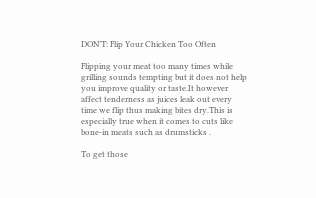DON’T: Flip Your Chicken Too Often

Flipping your meat too many times while grilling sounds tempting but it does not help you improve quality or taste.It however affect tenderness as juices leak out every time we flip thus making bites dry.This is especially true when it comes to cuts like bone-in meats such as drumsticks .

To get those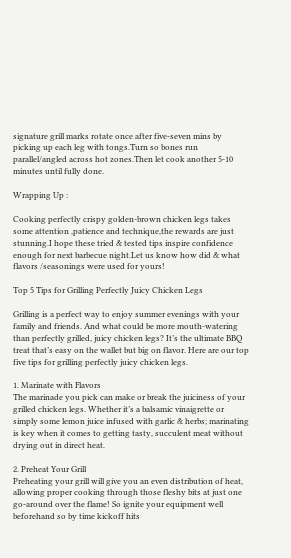signature grill marks rotate once after five-seven mins by picking up each leg with tongs.Turn so bones run parallel/angled across hot zones.Then let cook another 5-10 minutes until fully done.

Wrapping Up :

Cooking perfectly crispy golden-brown chicken legs takes some attention ,patience and technique,the rewards are just stunning.I hope these tried & tested tips inspire confidence enough for next barbecue night.Let us know how did & what flavors /seasonings were used for yours!

Top 5 Tips for Grilling Perfectly Juicy Chicken Legs

Grilling is a perfect way to enjoy summer evenings with your family and friends. And what could be more mouth-watering than perfectly grilled, juicy chicken legs? It’s the ultimate BBQ treat that’s easy on the wallet but big on flavor. Here are our top five tips for grilling perfectly juicy chicken legs.

1. Marinate with Flavors
The marinade you pick can make or break the juiciness of your grilled chicken legs. Whether it’s a balsamic vinaigrette or simply some lemon juice infused with garlic & herbs; marinating is key when it comes to getting tasty, succulent meat without drying out in direct heat.

2. Preheat Your Grill
Preheating your grill will give you an even distribution of heat, allowing proper cooking through those fleshy bits at just one go-around over the flame! So ignite your equipment well beforehand so by time kickoff hits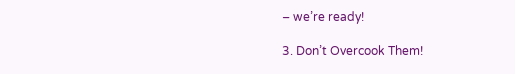– we’re ready!

3. Don’t Overcook Them!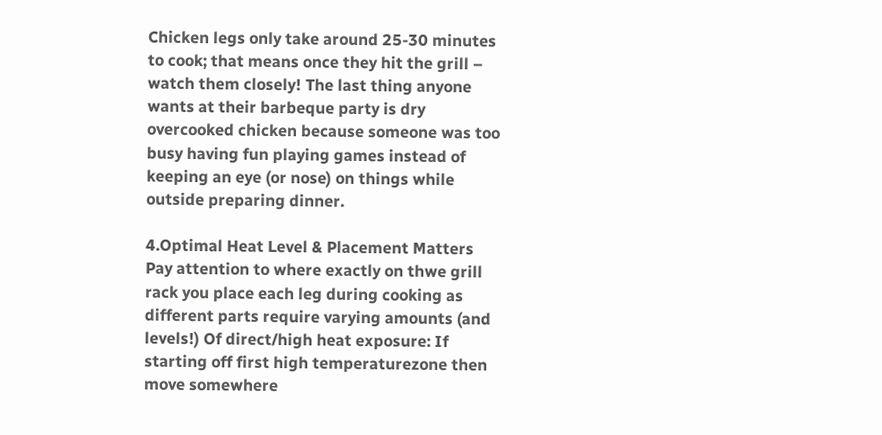Chicken legs only take around 25-30 minutes to cook; that means once they hit the grill – watch them closely! The last thing anyone wants at their barbeque party is dry overcooked chicken because someone was too busy having fun playing games instead of keeping an eye (or nose) on things while outside preparing dinner.

4.Optimal Heat Level & Placement Matters
Pay attention to where exactly on thwe grill rack you place each leg during cooking as different parts require varying amounts (and levels!) Of direct/high heat exposure: If starting off first high temperaturezone then move somewhere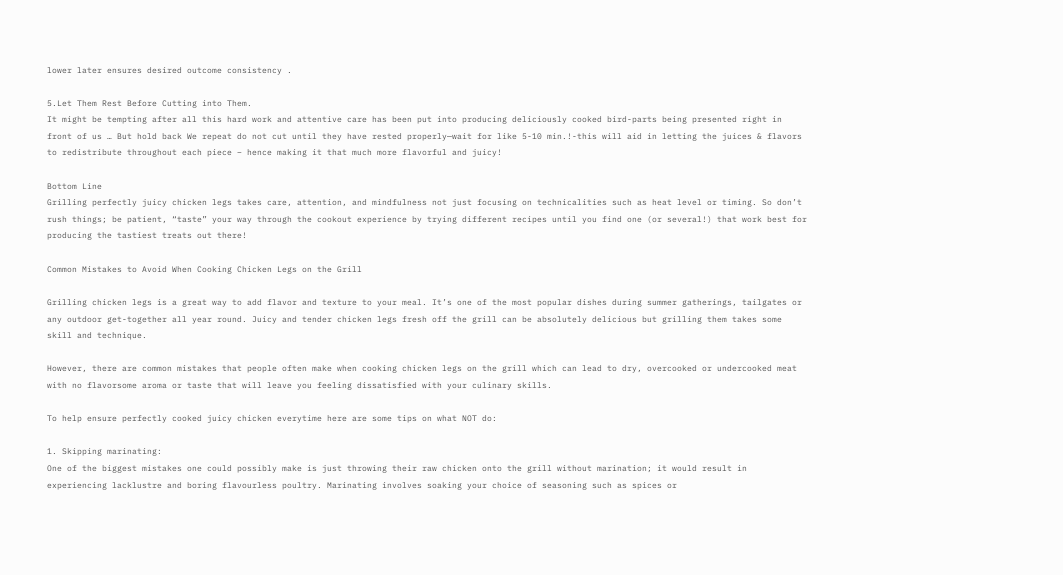lower later ensures desired outcome consistency .

5.Let Them Rest Before Cutting into Them.
It might be tempting after all this hard work and attentive care has been put into producing deliciously cooked bird-parts being presented right in front of us … But hold back We repeat do not cut until they have rested properly—wait for like 5-10 min.!-this will aid in letting the juices & flavors to redistribute throughout each piece – hence making it that much more flavorful and juicy!

Bottom Line
Grilling perfectly juicy chicken legs takes care, attention, and mindfulness not just focusing on technicalities such as heat level or timing. So don’t rush things; be patient, “taste” your way through the cookout experience by trying different recipes until you find one (or several!) that work best for producing the tastiest treats out there!

Common Mistakes to Avoid When Cooking Chicken Legs on the Grill

Grilling chicken legs is a great way to add flavor and texture to your meal. It’s one of the most popular dishes during summer gatherings, tailgates or any outdoor get-together all year round. Juicy and tender chicken legs fresh off the grill can be absolutely delicious but grilling them takes some skill and technique.

However, there are common mistakes that people often make when cooking chicken legs on the grill which can lead to dry, overcooked or undercooked meat with no flavorsome aroma or taste that will leave you feeling dissatisfied with your culinary skills.

To help ensure perfectly cooked juicy chicken everytime here are some tips on what NOT do:

1. Skipping marinating:
One of the biggest mistakes one could possibly make is just throwing their raw chicken onto the grill without marination; it would result in experiencing lacklustre and boring flavourless poultry. Marinating involves soaking your choice of seasoning such as spices or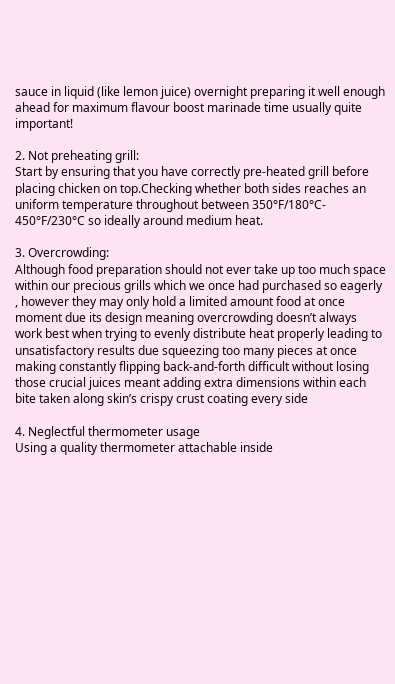sauce in liquid (like lemon juice) overnight preparing it well enough ahead for maximum flavour boost marinade time usually quite important!

2. Not preheating grill:
Start by ensuring that you have correctly pre-heated grill before placing chicken on top.Checking whether both sides reaches an uniform temperature throughout between 350°F/180°C- 450°F/230°C so ideally around medium heat.

3. Overcrowding:
Although food preparation should not ever take up too much space within our precious grills which we once had purchased so eagerly , however they may only hold a limited amount food at once moment due its design meaning overcrowding doesn’t always work best when trying to evenly distribute heat properly leading to unsatisfactory results due squeezing too many pieces at once making constantly flipping back-and-forth difficult without losing those crucial juices meant adding extra dimensions within each bite taken along skin’s crispy crust coating every side

4. Neglectful thermometer usage
Using a quality thermometer attachable inside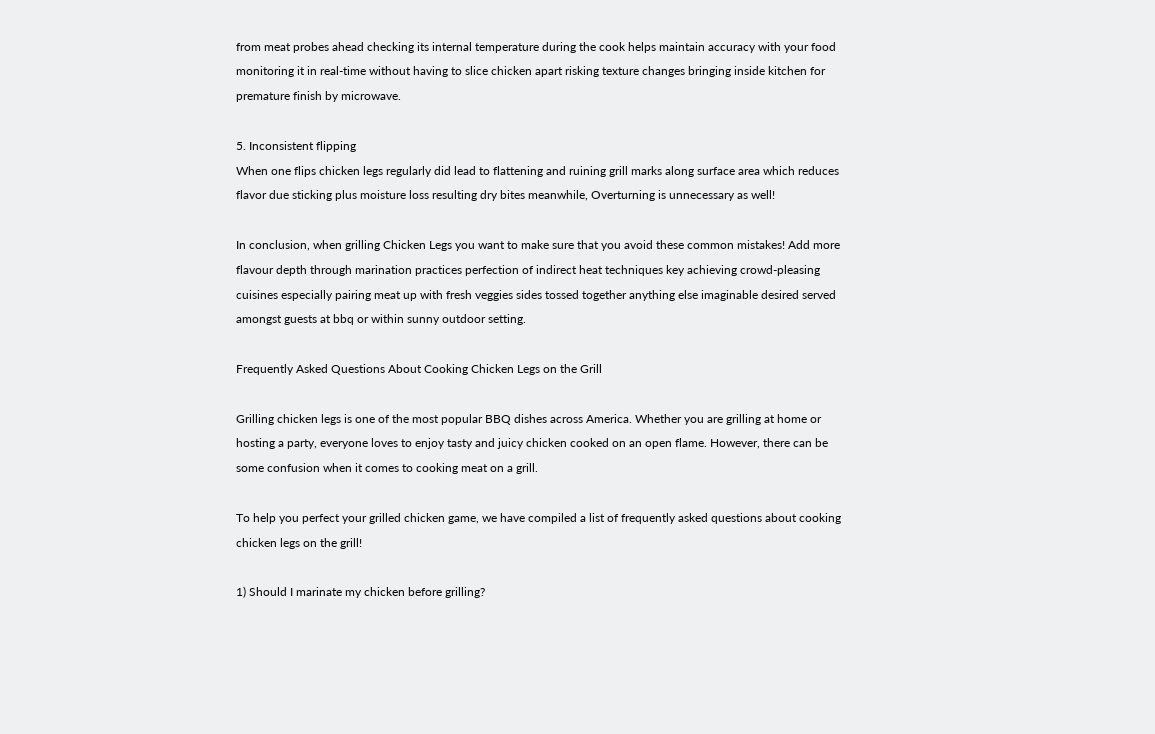from meat probes ahead checking its internal temperature during the cook helps maintain accuracy with your food monitoring it in real-time without having to slice chicken apart risking texture changes bringing inside kitchen for premature finish by microwave.

5. Inconsistent flipping
When one flips chicken legs regularly did lead to flattening and ruining grill marks along surface area which reduces flavor due sticking plus moisture loss resulting dry bites meanwhile, Overturning is unnecessary as well!

In conclusion, when grilling Chicken Legs you want to make sure that you avoid these common mistakes! Add more flavour depth through marination practices perfection of indirect heat techniques key achieving crowd-pleasing cuisines especially pairing meat up with fresh veggies sides tossed together anything else imaginable desired served amongst guests at bbq or within sunny outdoor setting.

Frequently Asked Questions About Cooking Chicken Legs on the Grill

Grilling chicken legs is one of the most popular BBQ dishes across America. Whether you are grilling at home or hosting a party, everyone loves to enjoy tasty and juicy chicken cooked on an open flame. However, there can be some confusion when it comes to cooking meat on a grill.

To help you perfect your grilled chicken game, we have compiled a list of frequently asked questions about cooking chicken legs on the grill!

1) Should I marinate my chicken before grilling?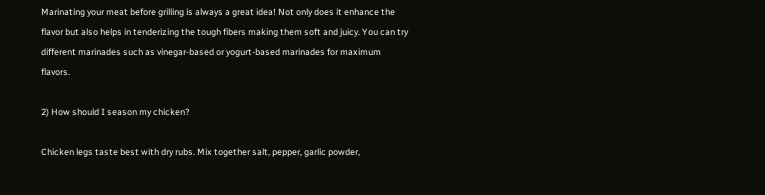Marinating your meat before grilling is always a great idea! Not only does it enhance the flavor but also helps in tenderizing the tough fibers making them soft and juicy. You can try different marinades such as vinegar-based or yogurt-based marinades for maximum flavors.

2) How should I season my chicken?

Chicken legs taste best with dry rubs. Mix together salt, pepper, garlic powder,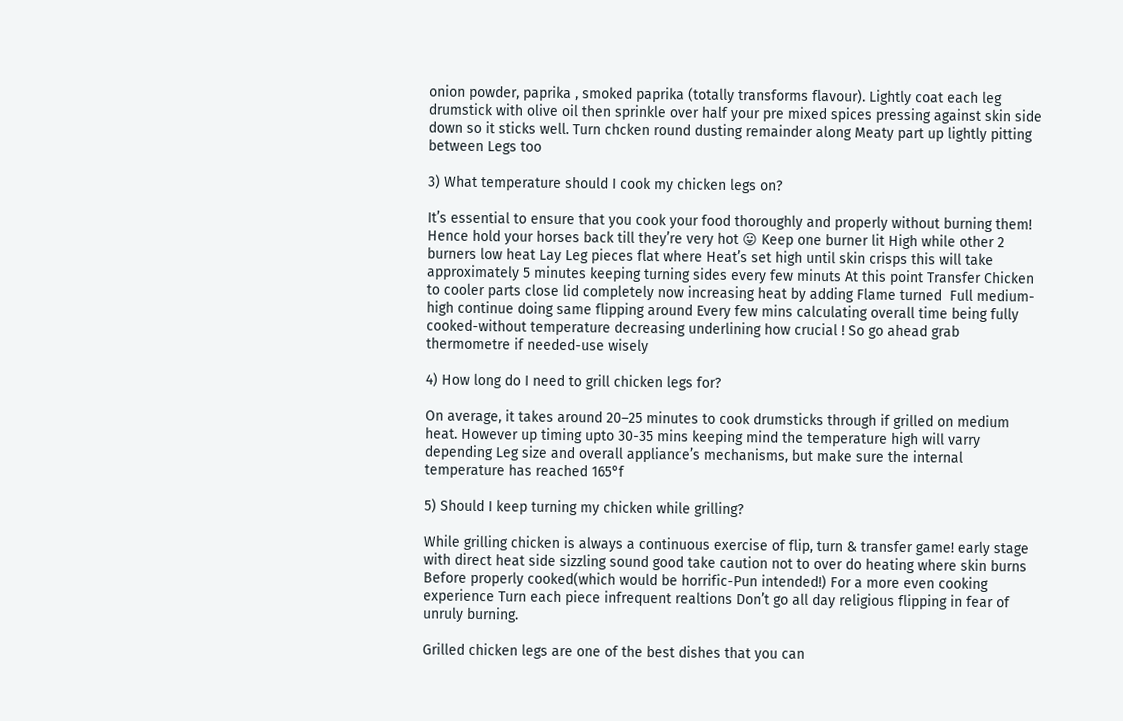onion powder, paprika , smoked paprika (totally transforms flavour). Lightly coat each leg drumstick with olive oil then sprinkle over half your pre mixed spices pressing against skin side down so it sticks well. Turn chcken round dusting remainder along Meaty part up lightly pitting between Legs too

3) What temperature should I cook my chicken legs on?

It’s essential to ensure that you cook your food thoroughly and properly without burning them! Hence hold your horses back till they’re very hot 😛 Keep one burner lit High while other 2 burners low heat Lay Leg pieces flat where Heat’s set high until skin crisps this will take approximately 5 minutes keeping turning sides every few minuts At this point Transfer Chicken to cooler parts close lid completely now increasing heat by adding Flame turned  Full medium-high continue doing same flipping around Every few mins calculating overall time being fully cooked-without temperature decreasing underlining how crucial ! So go ahead grab thermometre if needed-use wisely

4) How long do I need to grill chicken legs for?

On average, it takes around 20–25 minutes to cook drumsticks through if grilled on medium heat. However up timing upto 30-35 mins keeping mind the temperature high will varry depending Leg size and overall appliance’s mechanisms, but make sure the internal temperature has reached 165°f

5) Should I keep turning my chicken while grilling?

While grilling chicken is always a continuous exercise of flip, turn & transfer game! early stage with direct heat side sizzling sound good take caution not to over do heating where skin burns Before properly cooked(which would be horrific-Pun intended!) For a more even cooking experience Turn each piece infrequent realtions Don’t go all day religious flipping in fear of unruly burning.

Grilled chicken legs are one of the best dishes that you can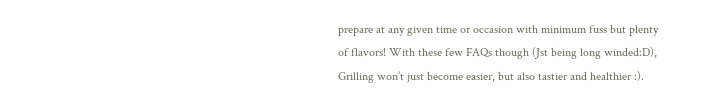prepare at any given time or occasion with minimum fuss but plenty of flavors! With these few FAQs though (Jst being long winded:D), Grilling won’t just become easier, but also tastier and healthier :).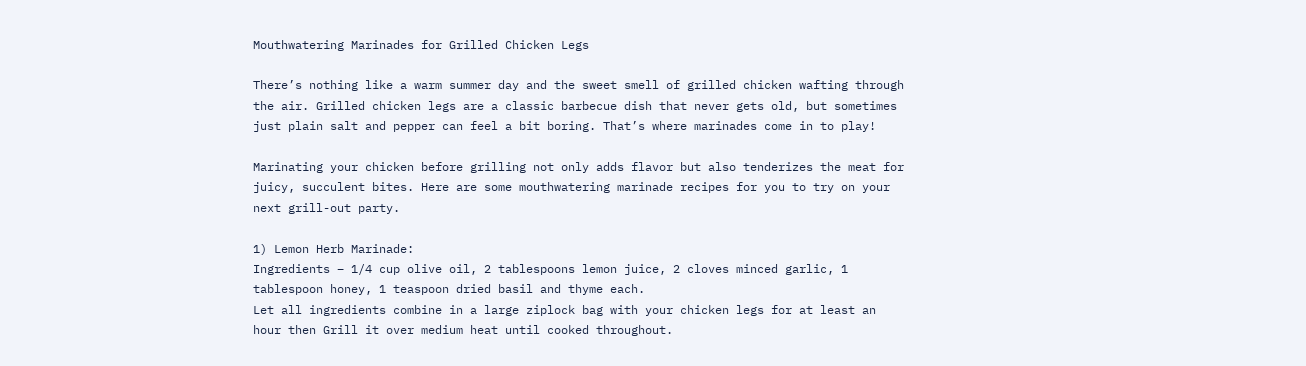Mouthwatering Marinades for Grilled Chicken Legs

There’s nothing like a warm summer day and the sweet smell of grilled chicken wafting through the air. Grilled chicken legs are a classic barbecue dish that never gets old, but sometimes just plain salt and pepper can feel a bit boring. That’s where marinades come in to play!

Marinating your chicken before grilling not only adds flavor but also tenderizes the meat for juicy, succulent bites. Here are some mouthwatering marinade recipes for you to try on your next grill-out party.

1) Lemon Herb Marinade:
Ingredients – 1/4 cup olive oil, 2 tablespoons lemon juice, 2 cloves minced garlic, 1 tablespoon honey, 1 teaspoon dried basil and thyme each.
Let all ingredients combine in a large ziplock bag with your chicken legs for at least an hour then Grill it over medium heat until cooked throughout.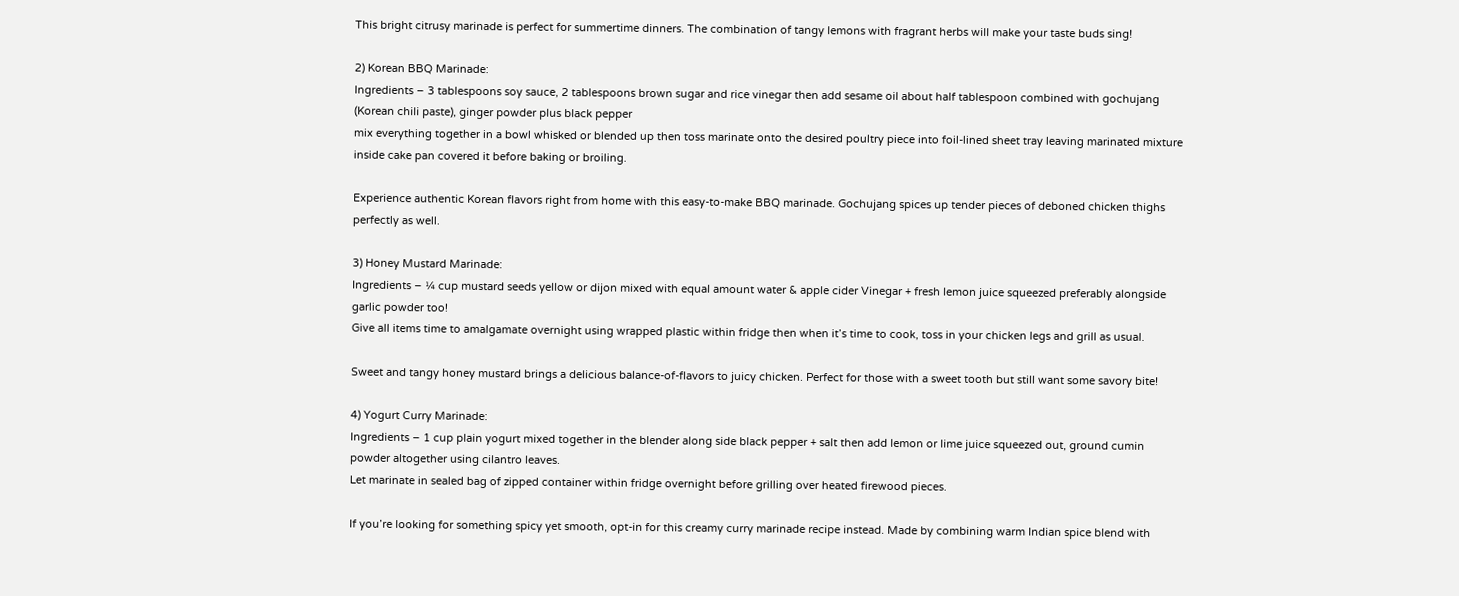This bright citrusy marinade is perfect for summertime dinners. The combination of tangy lemons with fragrant herbs will make your taste buds sing!

2) Korean BBQ Marinade:
Ingredients – 3 tablespoons soy sauce, 2 tablespoons brown sugar and rice vinegar then add sesame oil about half tablespoon combined with gochujang (Korean chili paste), ginger powder plus black pepper
mix everything together in a bowl whisked or blended up then toss marinate onto the desired poultry piece into foil-lined sheet tray leaving marinated mixture inside cake pan covered it before baking or broiling.

Experience authentic Korean flavors right from home with this easy-to-make BBQ marinade. Gochujang spices up tender pieces of deboned chicken thighs perfectly as well.

3) Honey Mustard Marinade:
Ingredients – ¼ cup mustard seeds yellow or dijon mixed with equal amount water & apple cider Vinegar + fresh lemon juice squeezed preferably alongside garlic powder too!
Give all items time to amalgamate overnight using wrapped plastic within fridge then when it’s time to cook, toss in your chicken legs and grill as usual.

Sweet and tangy honey mustard brings a delicious balance-of-flavors to juicy chicken. Perfect for those with a sweet tooth but still want some savory bite!

4) Yogurt Curry Marinade:
Ingredients – 1 cup plain yogurt mixed together in the blender along side black pepper + salt then add lemon or lime juice squeezed out, ground cumin powder altogether using cilantro leaves.
Let marinate in sealed bag of zipped container within fridge overnight before grilling over heated firewood pieces.

If you’re looking for something spicy yet smooth, opt-in for this creamy curry marinade recipe instead. Made by combining warm Indian spice blend with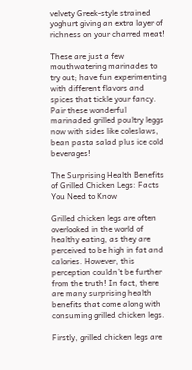velvety Greek-style strained yoghurt giving an extra layer of richness on your charred meat!

These are just a few mouthwatering marinades to try out; have fun experimenting with different flavors and spices that tickle your fancy. Pair these wonderful marinaded grilled poultry leggs now with sides like coleslaws, bean pasta salad plus ice cold beverages!

The Surprising Health Benefits of Grilled Chicken Legs: Facts You Need to Know

Grilled chicken legs are often overlooked in the world of healthy eating, as they are perceived to be high in fat and calories. However, this perception couldn’t be further from the truth! In fact, there are many surprising health benefits that come along with consuming grilled chicken legs.

Firstly, grilled chicken legs are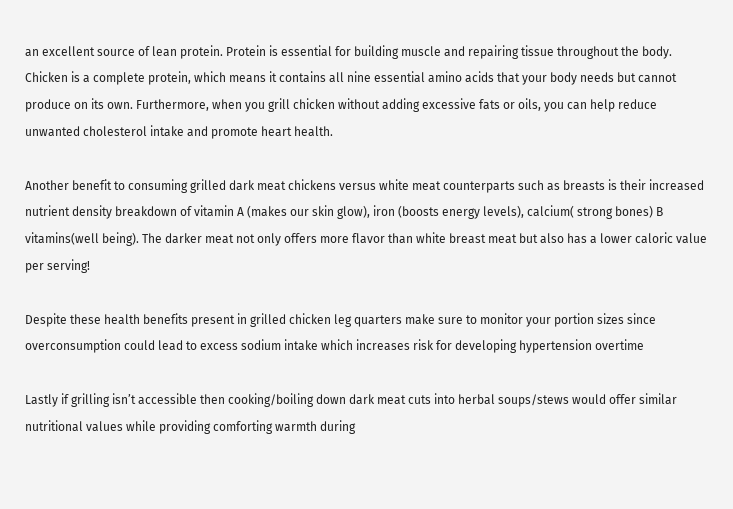an excellent source of lean protein. Protein is essential for building muscle and repairing tissue throughout the body. Chicken is a complete protein, which means it contains all nine essential amino acids that your body needs but cannot produce on its own. Furthermore, when you grill chicken without adding excessive fats or oils, you can help reduce unwanted cholesterol intake and promote heart health.

Another benefit to consuming grilled dark meat chickens versus white meat counterparts such as breasts is their increased nutrient density breakdown of vitamin A (makes our skin glow), iron (boosts energy levels), calcium( strong bones) B vitamins(well being). The darker meat not only offers more flavor than white breast meat but also has a lower caloric value per serving!

Despite these health benefits present in grilled chicken leg quarters make sure to monitor your portion sizes since overconsumption could lead to excess sodium intake which increases risk for developing hypertension overtime

Lastly if grilling isn’t accessible then cooking/boiling down dark meat cuts into herbal soups/stews would offer similar nutritional values while providing comforting warmth during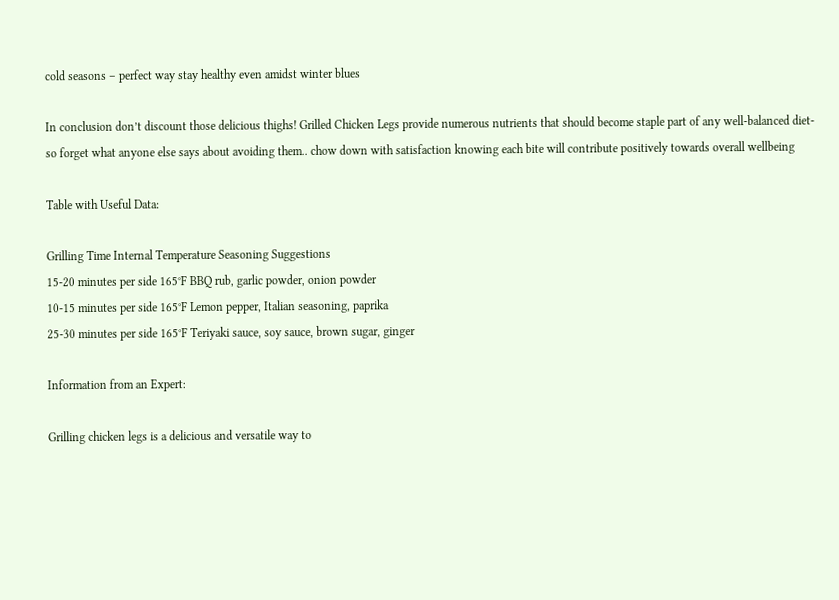cold seasons – perfect way stay healthy even amidst winter blues

In conclusion don’t discount those delicious thighs! Grilled Chicken Legs provide numerous nutrients that should become staple part of any well-balanced diet- so forget what anyone else says about avoiding them.. chow down with satisfaction knowing each bite will contribute positively towards overall wellbeing

Table with Useful Data:

Grilling Time Internal Temperature Seasoning Suggestions
15-20 minutes per side 165°F BBQ rub, garlic powder, onion powder
10-15 minutes per side 165°F Lemon pepper, Italian seasoning, paprika
25-30 minutes per side 165°F Teriyaki sauce, soy sauce, brown sugar, ginger

Information from an Expert:

Grilling chicken legs is a delicious and versatile way to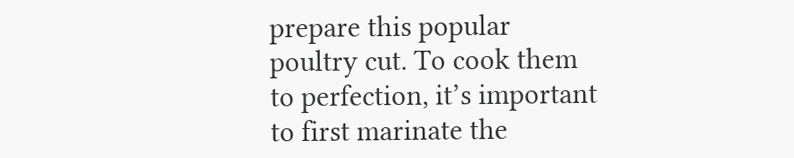prepare this popular poultry cut. To cook them to perfection, it’s important to first marinate the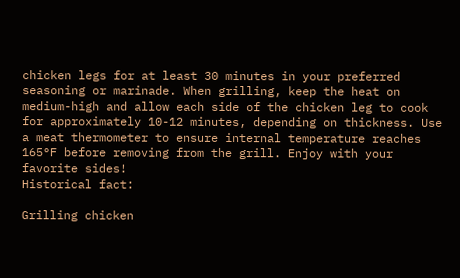chicken legs for at least 30 minutes in your preferred seasoning or marinade. When grilling, keep the heat on medium-high and allow each side of the chicken leg to cook for approximately 10-12 minutes, depending on thickness. Use a meat thermometer to ensure internal temperature reaches 165°F before removing from the grill. Enjoy with your favorite sides!
Historical fact:

Grilling chicken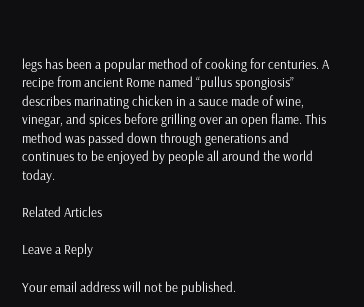legs has been a popular method of cooking for centuries. A recipe from ancient Rome named “pullus spongiosis” describes marinating chicken in a sauce made of wine, vinegar, and spices before grilling over an open flame. This method was passed down through generations and continues to be enjoyed by people all around the world today.

Related Articles

Leave a Reply

Your email address will not be published.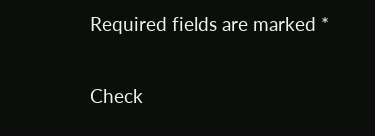Required fields are marked *

Check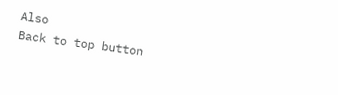Also
Back to top button